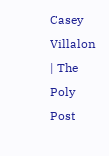Casey Villalon | The Poly Post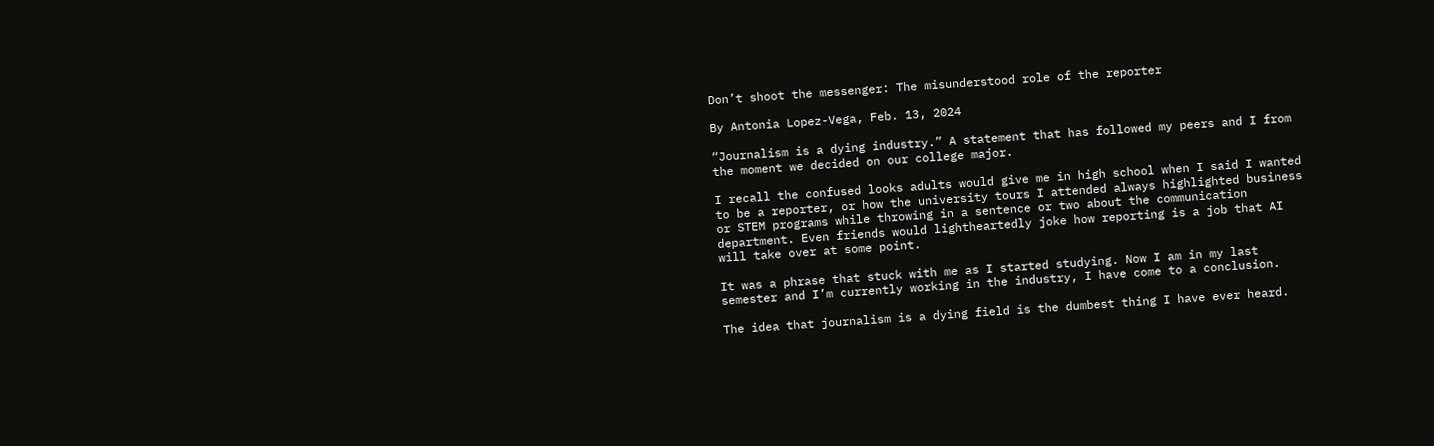Don’t shoot the messenger: The misunderstood role of the reporter

By Antonia Lopez-Vega, Feb. 13, 2024

“Journalism is a dying industry.” A statement that has followed my peers and I from the moment we decided on our college major.

I recall the confused looks adults would give me in high school when I said I wanted to be a reporter, or how the university tours I attended always highlighted business or STEM programs while throwing in a sentence or two about the communication department. Even friends would lightheartedly joke how reporting is a job that AI will take over at some point.

It was a phrase that stuck with me as I started studying. Now I am in my last semester and I’m currently working in the industry, I have come to a conclusion.

The idea that journalism is a dying field is the dumbest thing I have ever heard.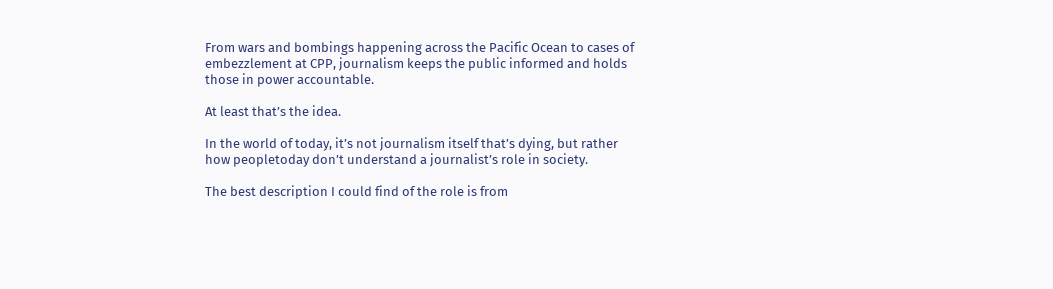From wars and bombings happening across the Pacific Ocean to cases of embezzlement at CPP, journalism keeps the public informed and holds those in power accountable.

At least that’s the idea.

In the world of today, it’s not journalism itself that’s dying, but rather how peopletoday don’t understand a journalist’s role in society.

The best description I could find of the role is from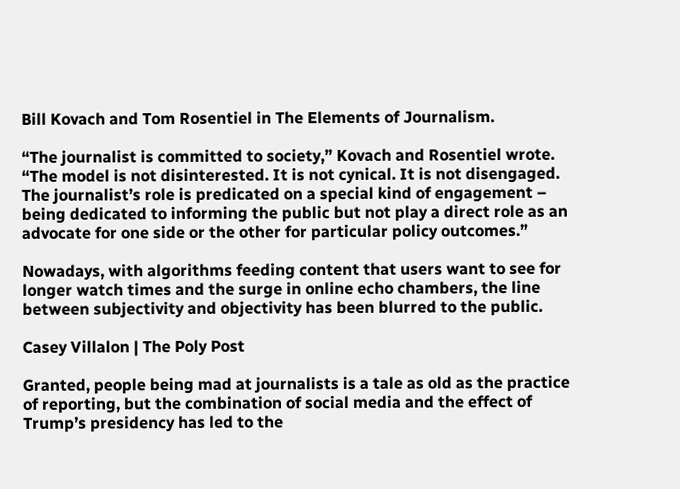Bill Kovach and Tom Rosentiel in The Elements of Journalism.

“The journalist is committed to society,” Kovach and Rosentiel wrote. “The model is not disinterested. It is not cynical. It is not disengaged. The journalist’s role is predicated on a special kind of engagement – being dedicated to informing the public but not play a direct role as an advocate for one side or the other for particular policy outcomes.”

Nowadays, with algorithms feeding content that users want to see for longer watch times and the surge in online echo chambers, the line between subjectivity and objectivity has been blurred to the public.

Casey Villalon | The Poly Post

Granted, people being mad at journalists is a tale as old as the practice of reporting, but the combination of social media and the effect of Trump’s presidency has led to the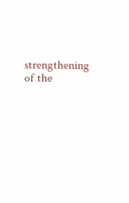strengthening of the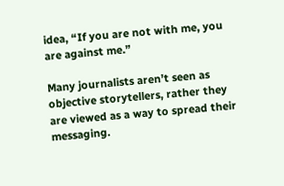idea, “If you are not with me, you are against me.”

Many journalists aren’t seen as objective storytellers, rather they are viewed as a way to spread their messaging.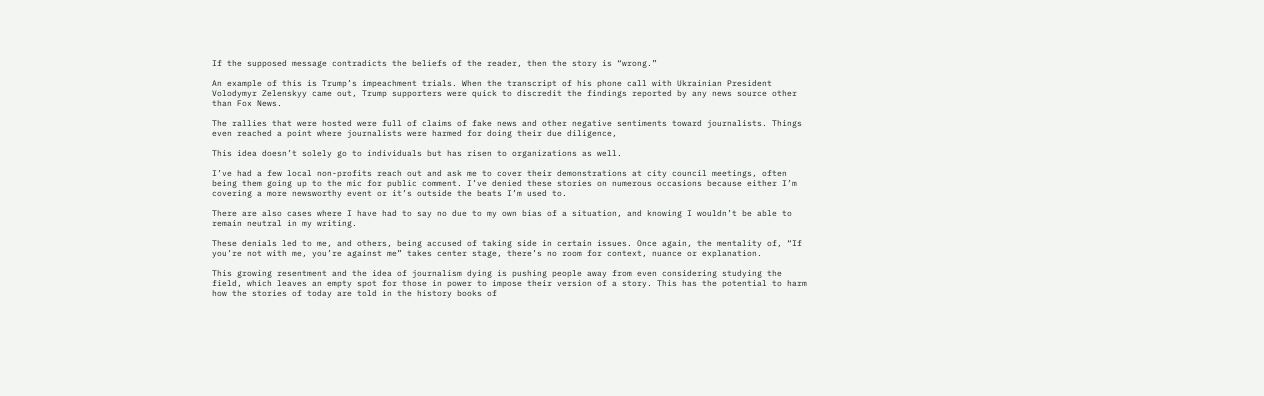If the supposed message contradicts the beliefs of the reader, then the story is “wrong.”

An example of this is Trump’s impeachment trials. When the transcript of his phone call with Ukrainian President Volodymyr Zelenskyy came out, Trump supporters were quick to discredit the findings reported by any news source other than Fox News.

The rallies that were hosted were full of claims of fake news and other negative sentiments toward journalists. Things even reached a point where journalists were harmed for doing their due diligence,

This idea doesn’t solely go to individuals but has risen to organizations as well.

I’ve had a few local non-profits reach out and ask me to cover their demonstrations at city council meetings, often being them going up to the mic for public comment. I’ve denied these stories on numerous occasions because either I’m covering a more newsworthy event or it’s outside the beats I’m used to.

There are also cases where I have had to say no due to my own bias of a situation, and knowing I wouldn’t be able to remain neutral in my writing.

These denials led to me, and others, being accused of taking side in certain issues. Once again, the mentality of, “If you’re not with me, you’re against me” takes center stage, there’s no room for context, nuance or explanation.

This growing resentment and the idea of journalism dying is pushing people away from even considering studying the field, which leaves an empty spot for those in power to impose their version of a story. This has the potential to harm how the stories of today are told in the history books of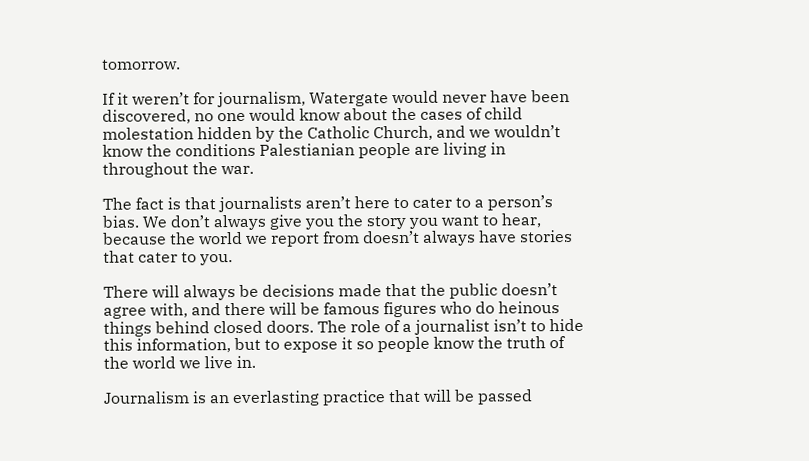tomorrow.

If it weren’t for journalism, Watergate would never have been discovered, no one would know about the cases of child molestation hidden by the Catholic Church, and we wouldn’t know the conditions Palestianian people are living in throughout the war.

The fact is that journalists aren’t here to cater to a person’s bias. We don’t always give you the story you want to hear, because the world we report from doesn’t always have stories that cater to you.

There will always be decisions made that the public doesn’t agree with, and there will be famous figures who do heinous things behind closed doors. The role of a journalist isn’t to hide this information, but to expose it so people know the truth of the world we live in.

Journalism is an everlasting practice that will be passed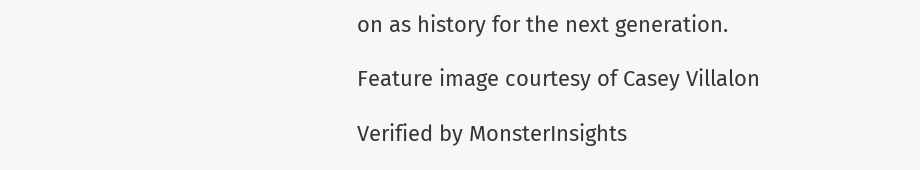on as history for the next generation.

Feature image courtesy of Casey Villalon

Verified by MonsterInsights